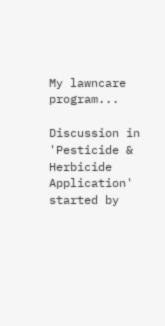My lawncare program...

Discussion in 'Pesticide & Herbicide Application' started by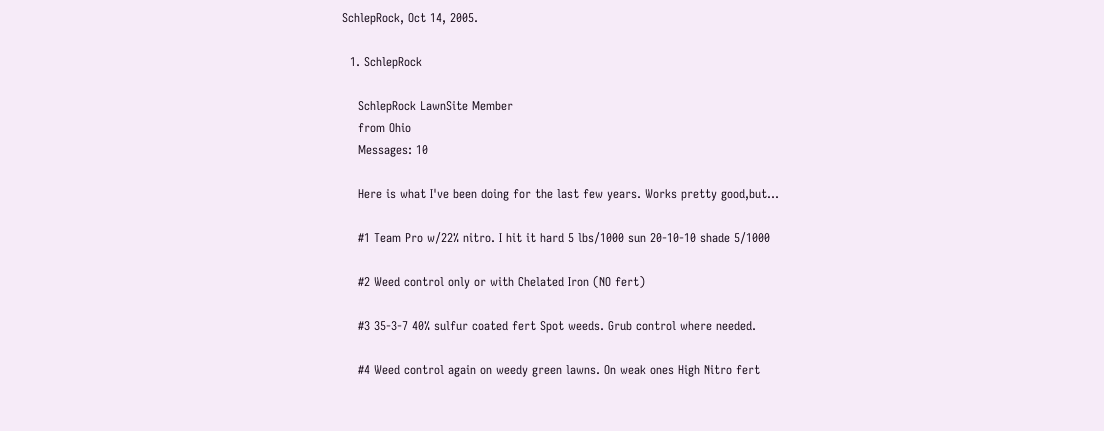SchlepRock, Oct 14, 2005.

  1. SchlepRock

    SchlepRock LawnSite Member
    from Ohio
    Messages: 10

    Here is what I've been doing for the last few years. Works pretty good,but...

    #1 Team Pro w/22% nitro. I hit it hard 5 lbs/1000 sun 20-10-10 shade 5/1000

    #2 Weed control only or with Chelated Iron (NO fert)

    #3 35-3-7 40% sulfur coated fert Spot weeds. Grub control where needed.

    #4 Weed control again on weedy green lawns. On weak ones High Nitro fert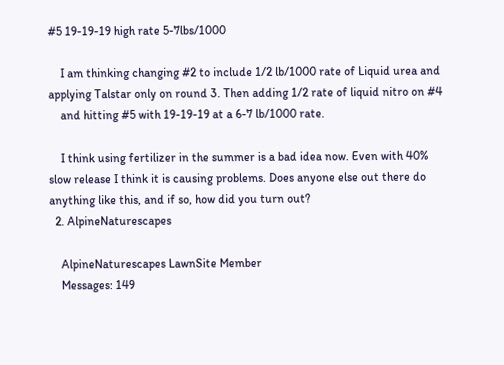#5 19-19-19 high rate 5-7lbs/1000

    I am thinking changing #2 to include 1/2 lb/1000 rate of Liquid urea and applying Talstar only on round 3. Then adding 1/2 rate of liquid nitro on #4
    and hitting #5 with 19-19-19 at a 6-7 lb/1000 rate.

    I think using fertilizer in the summer is a bad idea now. Even with 40% slow release I think it is causing problems. Does anyone else out there do anything like this, and if so, how did you turn out?
  2. AlpineNaturescapes

    AlpineNaturescapes LawnSite Member
    Messages: 149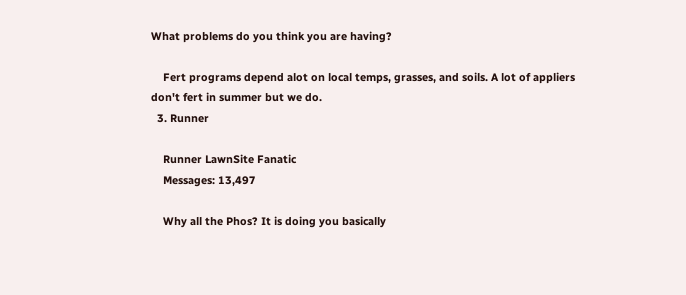What problems do you think you are having?

    Fert programs depend alot on local temps, grasses, and soils. A lot of appliers don't fert in summer but we do.
  3. Runner

    Runner LawnSite Fanatic
    Messages: 13,497

    Why all the Phos? It is doing you basically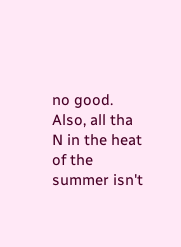no good. Also, all tha N in the heat of the summer isn't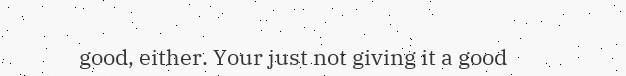good, either. Your just not giving it a good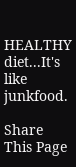HEALTHY diet...It's like junkfood.

Share This Page